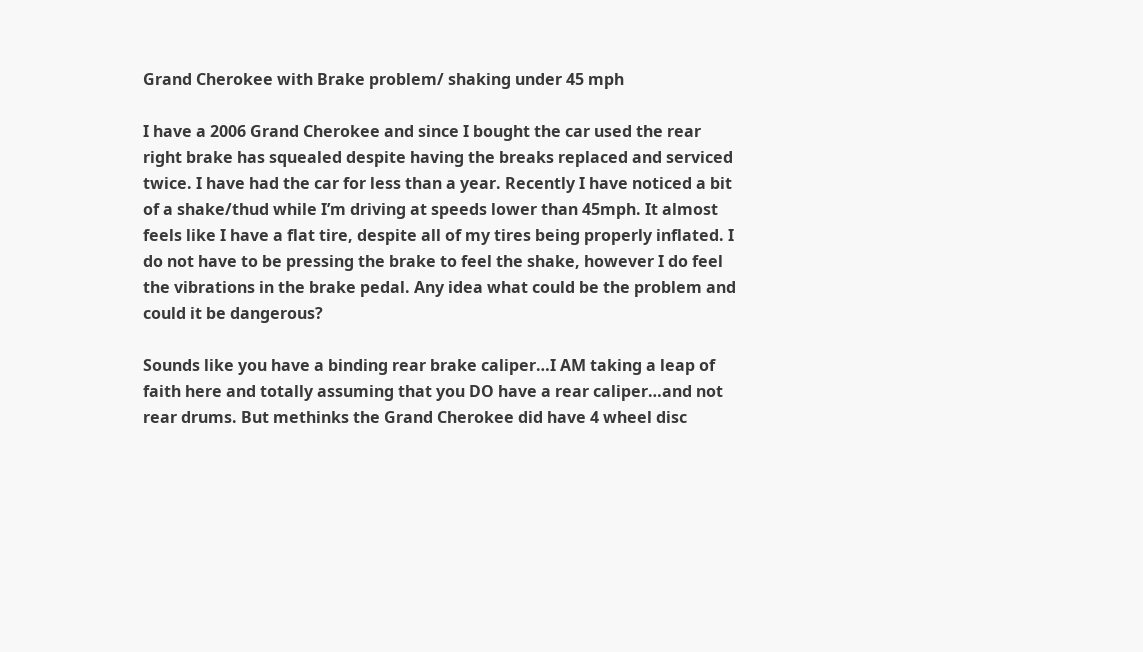Grand Cherokee with Brake problem/ shaking under 45 mph

I have a 2006 Grand Cherokee and since I bought the car used the rear right brake has squealed despite having the breaks replaced and serviced twice. I have had the car for less than a year. Recently I have noticed a bit of a shake/thud while I’m driving at speeds lower than 45mph. It almost feels like I have a flat tire, despite all of my tires being properly inflated. I do not have to be pressing the brake to feel the shake, however I do feel the vibrations in the brake pedal. Any idea what could be the problem and could it be dangerous?

Sounds like you have a binding rear brake caliper…I AM taking a leap of faith here and totally assuming that you DO have a rear caliper…and not rear drums. But methinks the Grand Cherokee did have 4 wheel disc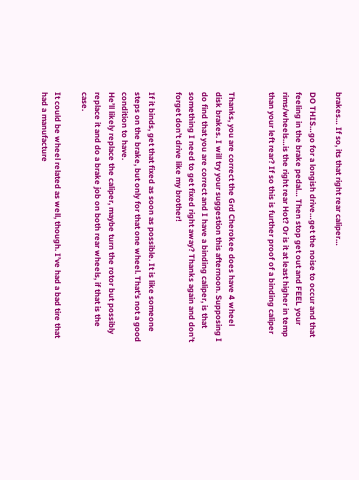brakes… If so, its that right rear caliper…

DO THIS…go for a longish drive…get the noise to occur and that feeling in the brake pedal… Then stop get out and FEEL your rims/wheels…is the right rear Hot? Or is it at least higher in temp than your left rear? If so this is further proof of a binding caliper


Thanks, you are correct the Grd Cherokee does have 4 wheel disk brakes. I will try your suggestion this afternoon. Supposing I do find that you are correct and I have a binding caliper, is that something I need to get fixed right away? Thanks again and don’t forget don’t drive like my brother!

If it binds, get that fixed as soon as possible. It is like someone steps on the brake, but only for that one wheel. That’s not a good condition to have.
He’ll likely replace the caliper, maybe turn the rotor but possibly replace it and do a brake job on both rear wheels, if that is the case.

It could be wheel related as well, though. I’ve had a bad tire that had a manufacture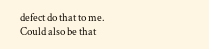defect do that to me.
Could also be that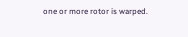one or more rotor is warped.